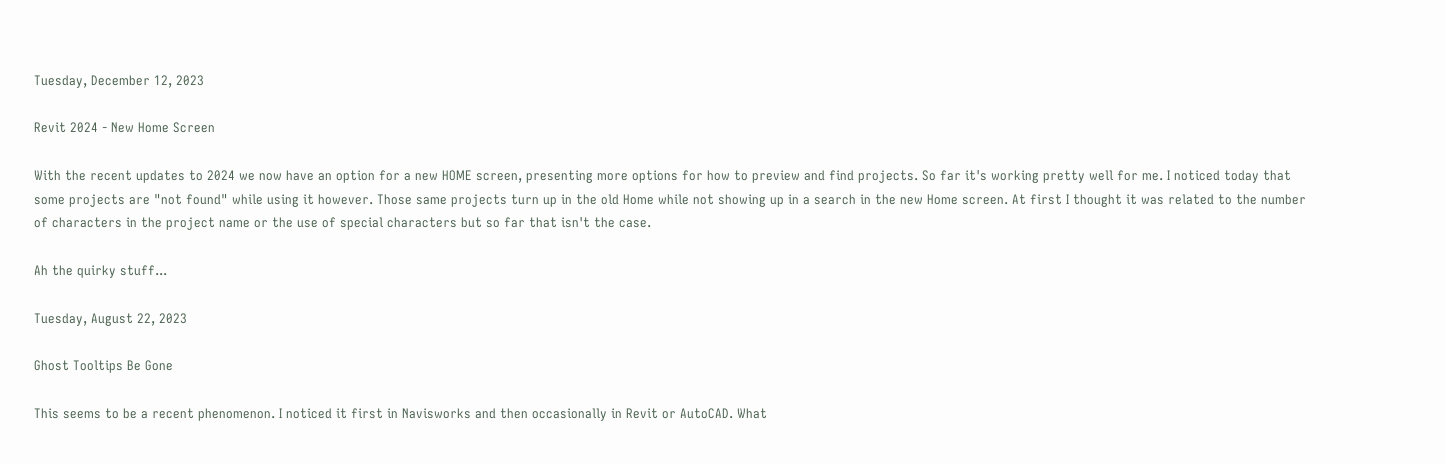Tuesday, December 12, 2023

Revit 2024 - New Home Screen

With the recent updates to 2024 we now have an option for a new HOME screen, presenting more options for how to preview and find projects. So far it's working pretty well for me. I noticed today that some projects are "not found" while using it however. Those same projects turn up in the old Home while not showing up in a search in the new Home screen. At first I thought it was related to the number of characters in the project name or the use of special characters but so far that isn't the case.

Ah the quirky stuff...

Tuesday, August 22, 2023

Ghost Tooltips Be Gone

This seems to be a recent phenomenon. I noticed it first in Navisworks and then occasionally in Revit or AutoCAD. What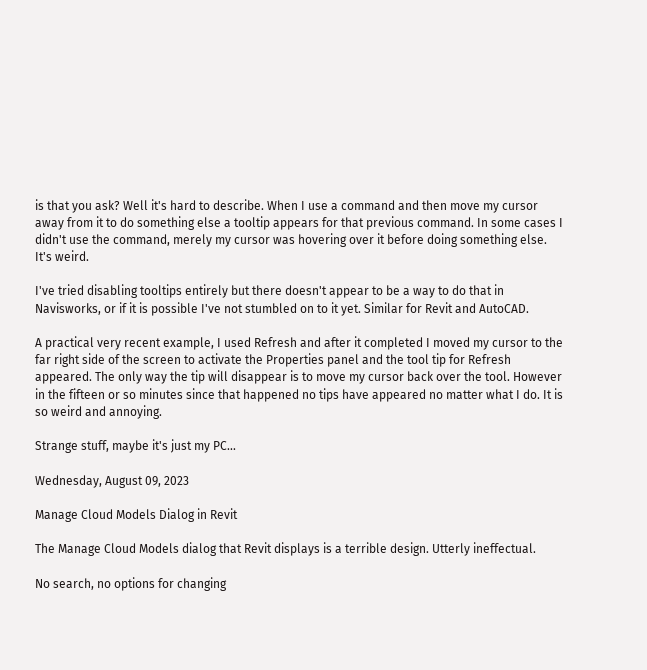is that you ask? Well it's hard to describe. When I use a command and then move my cursor away from it to do something else a tooltip appears for that previous command. In some cases I didn't use the command, merely my cursor was hovering over it before doing something else. It's weird.

I've tried disabling tooltips entirely but there doesn't appear to be a way to do that in Navisworks, or if it is possible I've not stumbled on to it yet. Similar for Revit and AutoCAD.

A practical very recent example, I used Refresh and after it completed I moved my cursor to the far right side of the screen to activate the Properties panel and the tool tip for Refresh appeared. The only way the tip will disappear is to move my cursor back over the tool. However in the fifteen or so minutes since that happened no tips have appeared no matter what I do. It is so weird and annoying.

Strange stuff, maybe it's just my PC...

Wednesday, August 09, 2023

Manage Cloud Models Dialog in Revit

The Manage Cloud Models dialog that Revit displays is a terrible design. Utterly ineffectual.

No search, no options for changing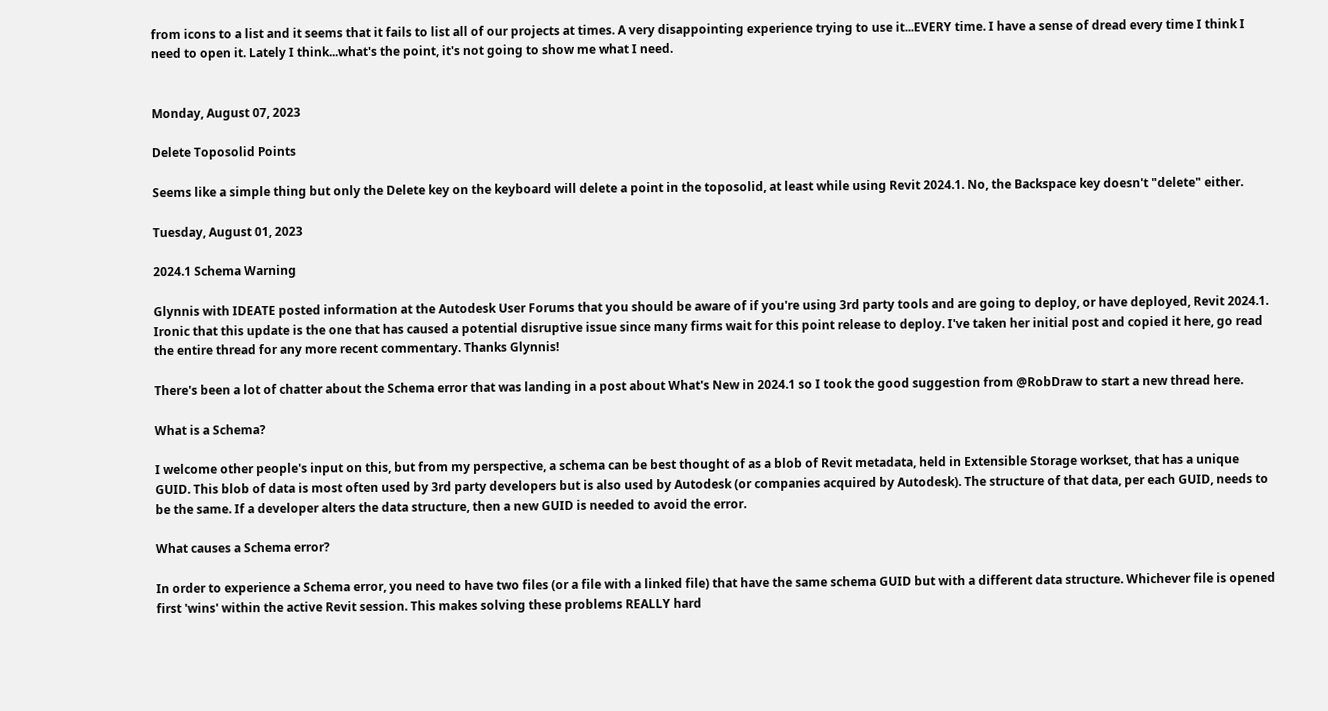from icons to a list and it seems that it fails to list all of our projects at times. A very disappointing experience trying to use it...EVERY time. I have a sense of dread every time I think I need to open it. Lately I think...what's the point, it's not going to show me what I need.


Monday, August 07, 2023

Delete Toposolid Points

Seems like a simple thing but only the Delete key on the keyboard will delete a point in the toposolid, at least while using Revit 2024.1. No, the Backspace key doesn't "delete" either.

Tuesday, August 01, 2023

2024.1 Schema Warning

Glynnis with IDEATE posted information at the Autodesk User Forums that you should be aware of if you're using 3rd party tools and are going to deploy, or have deployed, Revit 2024.1. Ironic that this update is the one that has caused a potential disruptive issue since many firms wait for this point release to deploy. I've taken her initial post and copied it here, go read the entire thread for any more recent commentary. Thanks Glynnis!

There's been a lot of chatter about the Schema error that was landing in a post about What's New in 2024.1 so I took the good suggestion from @RobDraw to start a new thread here.

What is a Schema?

I welcome other people's input on this, but from my perspective, a schema can be best thought of as a blob of Revit metadata, held in Extensible Storage workset, that has a unique GUID. This blob of data is most often used by 3rd party developers but is also used by Autodesk (or companies acquired by Autodesk). The structure of that data, per each GUID, needs to be the same. If a developer alters the data structure, then a new GUID is needed to avoid the error.

What causes a Schema error?

In order to experience a Schema error, you need to have two files (or a file with a linked file) that have the same schema GUID but with a different data structure. Whichever file is opened first 'wins' within the active Revit session. This makes solving these problems REALLY hard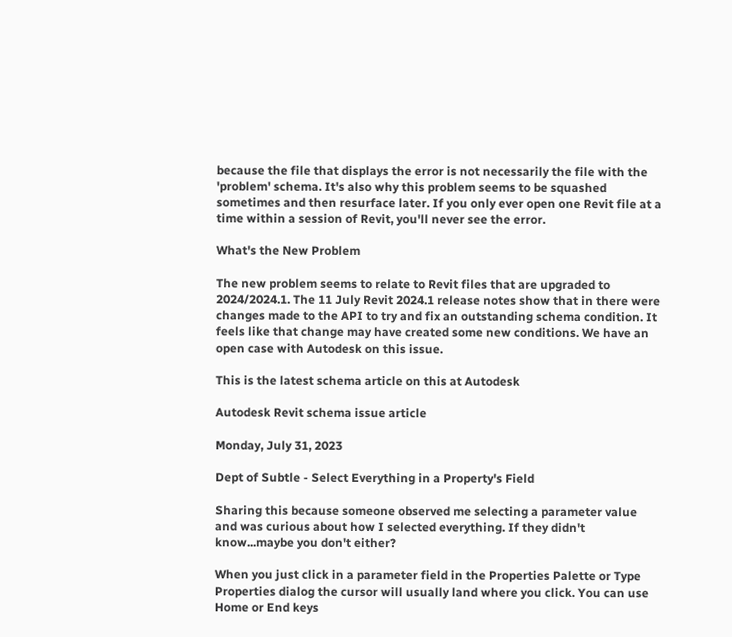because the file that displays the error is not necessarily the file with the 'problem' schema. It's also why this problem seems to be squashed sometimes and then resurface later. If you only ever open one Revit file at a time within a session of Revit, you'll never see the error.

What's the New Problem

The new problem seems to relate to Revit files that are upgraded to 2024/2024.1. The 11 July Revit 2024.1 release notes show that in there were changes made to the API to try and fix an outstanding schema condition. It feels like that change may have created some new conditions. We have an open case with Autodesk on this issue.

This is the latest schema article on this at Autodesk

Autodesk Revit schema issue article

Monday, July 31, 2023

Dept of Subtle - Select Everything in a Property's Field

Sharing this because someone observed me selecting a parameter value and was curious about how I selected everything. If they didn't know...maybe you don't either?

When you just click in a parameter field in the Properties Palette or Type Properties dialog the cursor will usually land where you click. You can use Home or End keys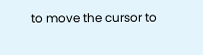to move the cursor to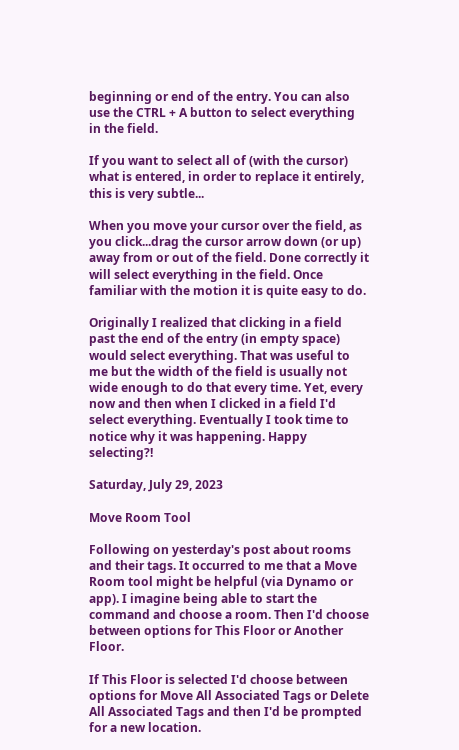beginning or end of the entry. You can also use the CTRL + A button to select everything in the field.

If you want to select all of (with the cursor) what is entered, in order to replace it entirely, this is very subtle...

When you move your cursor over the field, as you click...drag the cursor arrow down (or up) away from or out of the field. Done correctly it will select everything in the field. Once familiar with the motion it is quite easy to do.

Originally I realized that clicking in a field past the end of the entry (in empty space) would select everything. That was useful to me but the width of the field is usually not wide enough to do that every time. Yet, every now and then when I clicked in a field I'd select everything. Eventually I took time to notice why it was happening. Happy selecting?!

Saturday, July 29, 2023

Move Room Tool

Following on yesterday's post about rooms and their tags. It occurred to me that a Move Room tool might be helpful (via Dynamo or app). I imagine being able to start the command and choose a room. Then I'd choose between options for This Floor or Another Floor.

If This Floor is selected I'd choose between options for Move All Associated Tags or Delete All Associated Tags and then I'd be prompted for a new location.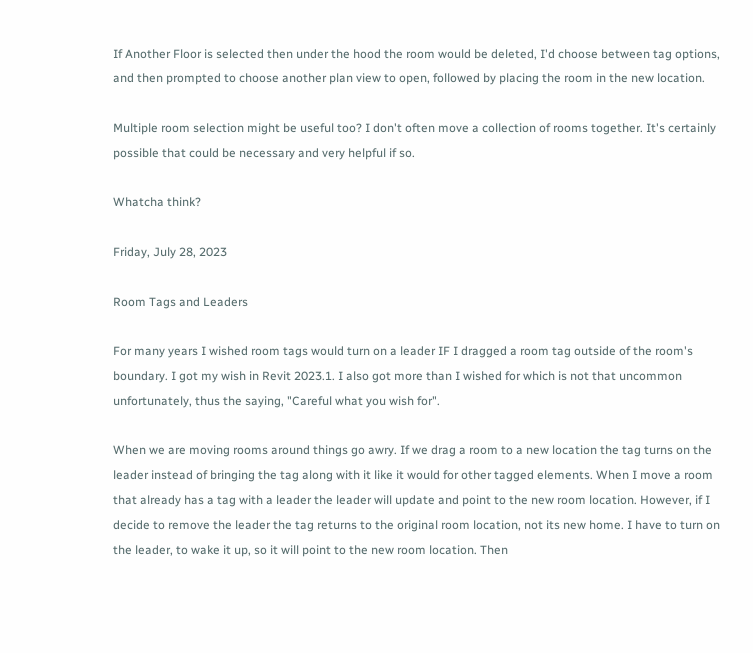If Another Floor is selected then under the hood the room would be deleted, I'd choose between tag options, and then prompted to choose another plan view to open, followed by placing the room in the new location.

Multiple room selection might be useful too? I don't often move a collection of rooms together. It's certainly possible that could be necessary and very helpful if so.

Whatcha think?

Friday, July 28, 2023

Room Tags and Leaders

For many years I wished room tags would turn on a leader IF I dragged a room tag outside of the room's boundary. I got my wish in Revit 2023.1. I also got more than I wished for which is not that uncommon unfortunately, thus the saying, "Careful what you wish for".

When we are moving rooms around things go awry. If we drag a room to a new location the tag turns on the leader instead of bringing the tag along with it like it would for other tagged elements. When I move a room that already has a tag with a leader the leader will update and point to the new room location. However, if I decide to remove the leader the tag returns to the original room location, not its new home. I have to turn on the leader, to wake it up, so it will point to the new room location. Then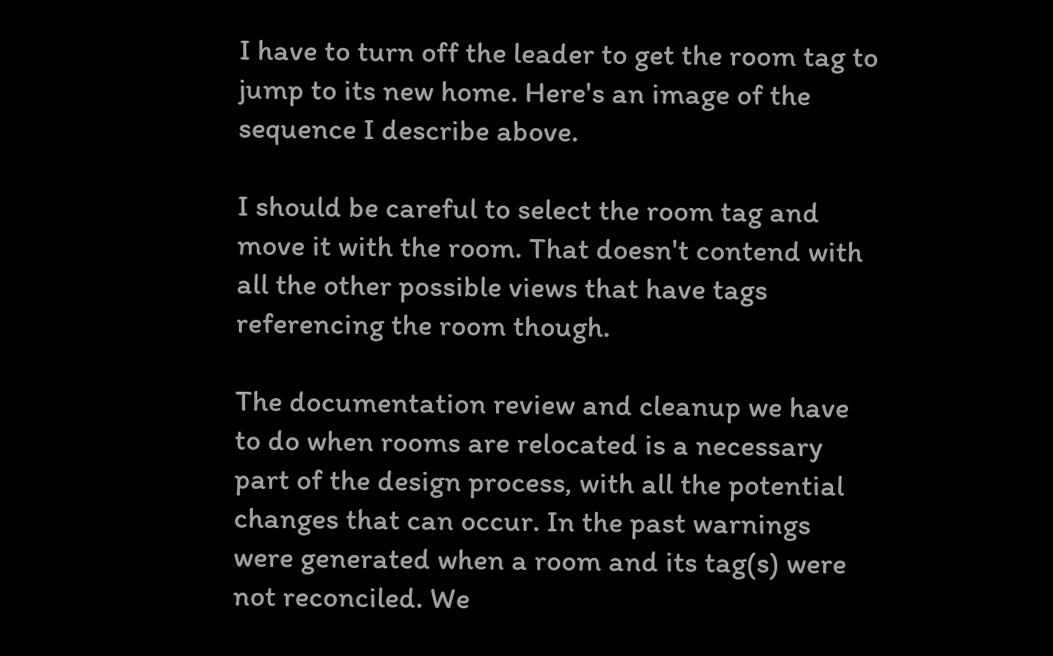I have to turn off the leader to get the room tag to jump to its new home. Here's an image of the sequence I describe above.

I should be careful to select the room tag and move it with the room. That doesn't contend with all the other possible views that have tags referencing the room though.

The documentation review and cleanup we have to do when rooms are relocated is a necessary part of the design process, with all the potential changes that can occur. In the past warnings were generated when a room and its tag(s) were not reconciled. We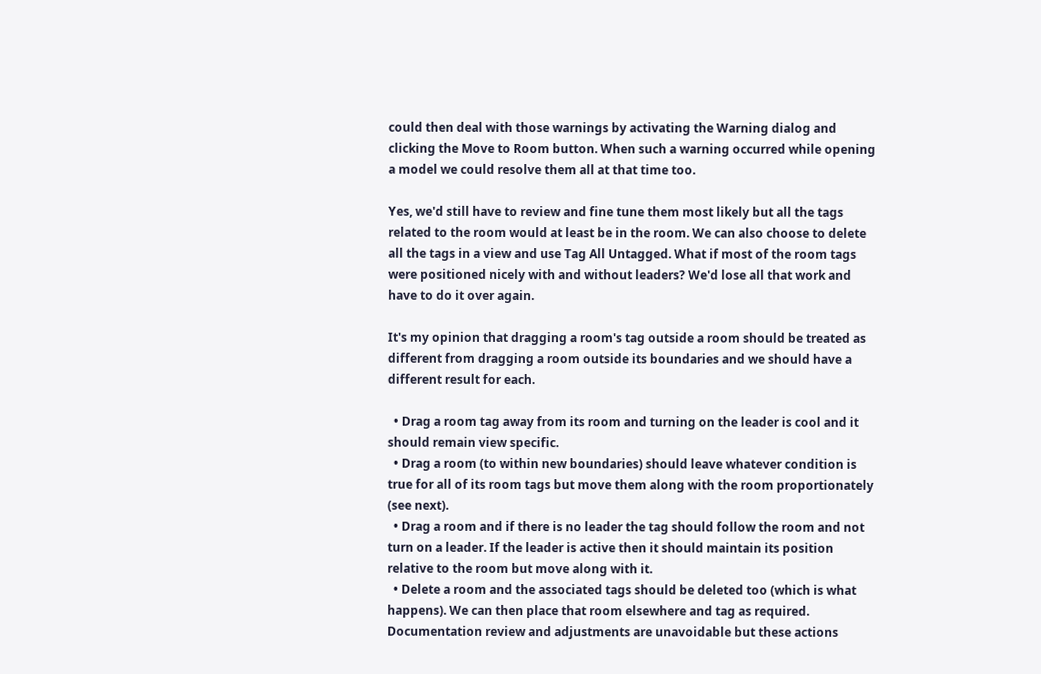could then deal with those warnings by activating the Warning dialog and clicking the Move to Room button. When such a warning occurred while opening a model we could resolve them all at that time too.

Yes, we'd still have to review and fine tune them most likely but all the tags related to the room would at least be in the room. We can also choose to delete all the tags in a view and use Tag All Untagged. What if most of the room tags were positioned nicely with and without leaders? We'd lose all that work and have to do it over again.

It's my opinion that dragging a room's tag outside a room should be treated as different from dragging a room outside its boundaries and we should have a different result for each.

  • Drag a room tag away from its room and turning on the leader is cool and it should remain view specific.
  • Drag a room (to within new boundaries) should leave whatever condition is true for all of its room tags but move them along with the room proportionately (see next).
  • Drag a room and if there is no leader the tag should follow the room and not turn on a leader. If the leader is active then it should maintain its position relative to the room but move along with it.
  • Delete a room and the associated tags should be deleted too (which is what happens). We can then place that room elsewhere and tag as required.
Documentation review and adjustments are unavoidable but these actions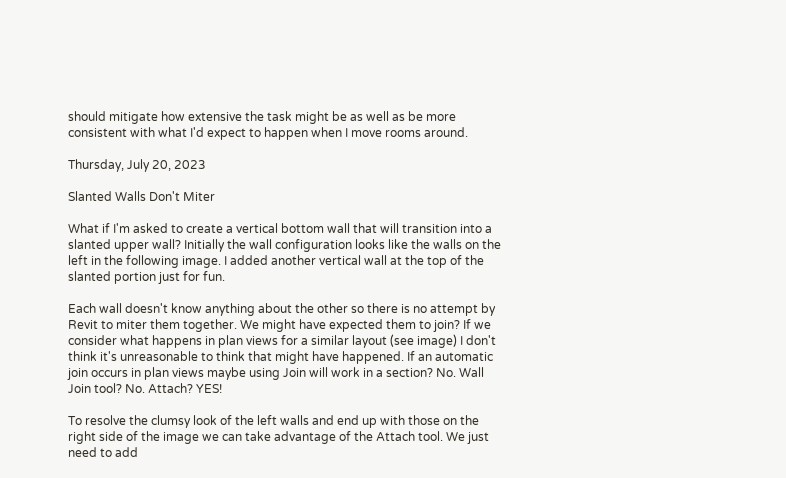should mitigate how extensive the task might be as well as be more consistent with what I'd expect to happen when I move rooms around.

Thursday, July 20, 2023

Slanted Walls Don't Miter

What if I'm asked to create a vertical bottom wall that will transition into a slanted upper wall? Initially the wall configuration looks like the walls on the left in the following image. I added another vertical wall at the top of the slanted portion just for fun.

Each wall doesn't know anything about the other so there is no attempt by Revit to miter them together. We might have expected them to join? If we consider what happens in plan views for a similar layout (see image) I don't think it's unreasonable to think that might have happened. If an automatic join occurs in plan views maybe using Join will work in a section? No. Wall Join tool? No. Attach? YES!

To resolve the clumsy look of the left walls and end up with those on the right side of the image we can take advantage of the Attach tool. We just need to add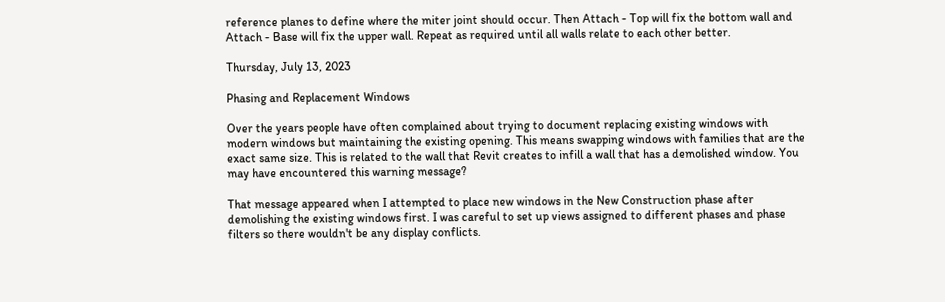reference planes to define where the miter joint should occur. Then Attach - Top will fix the bottom wall and Attach - Base will fix the upper wall. Repeat as required until all walls relate to each other better.

Thursday, July 13, 2023

Phasing and Replacement Windows

Over the years people have often complained about trying to document replacing existing windows with modern windows but maintaining the existing opening. This means swapping windows with families that are the exact same size. This is related to the wall that Revit creates to infill a wall that has a demolished window. You may have encountered this warning message?

That message appeared when I attempted to place new windows in the New Construction phase after demolishing the existing windows first. I was careful to set up views assigned to different phases and phase filters so there wouldn't be any display conflicts.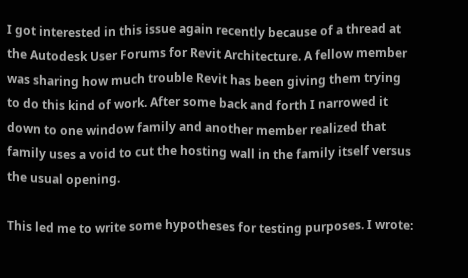I got interested in this issue again recently because of a thread at the Autodesk User Forums for Revit Architecture. A fellow member was sharing how much trouble Revit has been giving them trying to do this kind of work. After some back and forth I narrowed it down to one window family and another member realized that family uses a void to cut the hosting wall in the family itself versus the usual opening.

This led me to write some hypotheses for testing purposes. I wrote: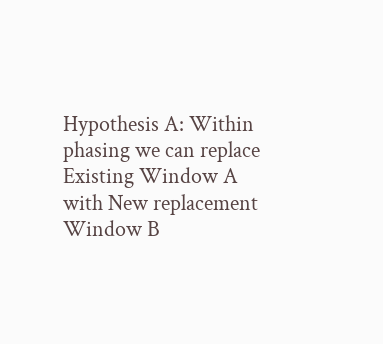Hypothesis A: Within phasing we can replace Existing Window A with New replacement Window B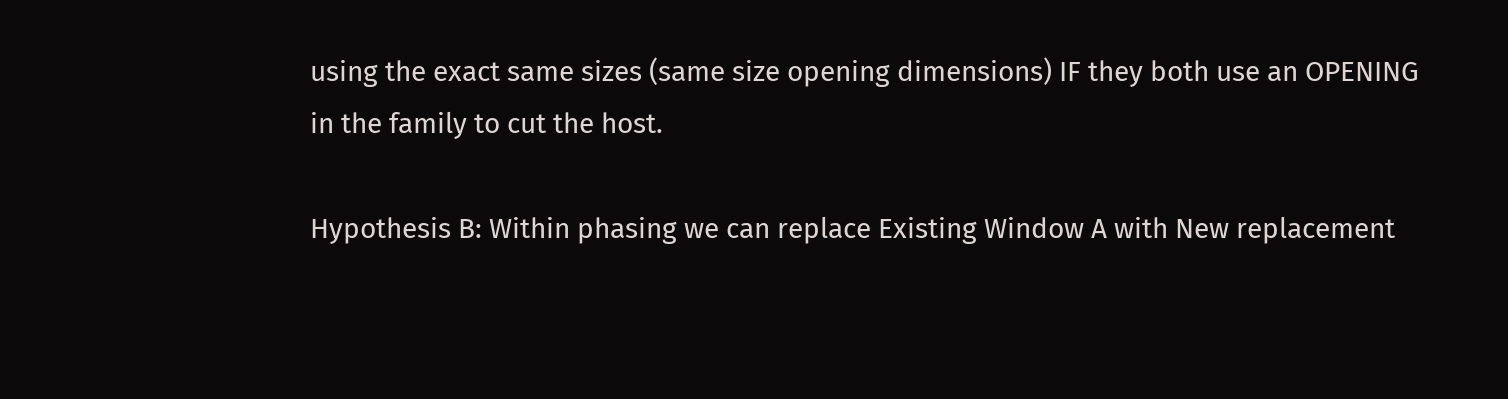using the exact same sizes (same size opening dimensions) IF they both use an OPENING in the family to cut the host.

Hypothesis B: Within phasing we can replace Existing Window A with New replacement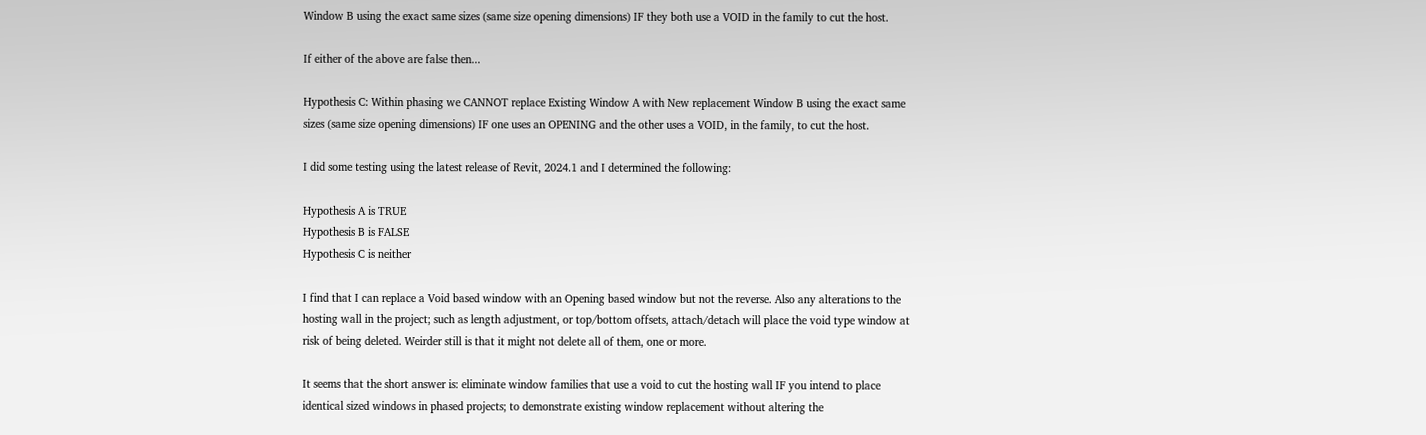Window B using the exact same sizes (same size opening dimensions) IF they both use a VOID in the family to cut the host.

If either of the above are false then...

Hypothesis C: Within phasing we CANNOT replace Existing Window A with New replacement Window B using the exact same sizes (same size opening dimensions) IF one uses an OPENING and the other uses a VOID, in the family, to cut the host.

I did some testing using the latest release of Revit, 2024.1 and I determined the following:

Hypothesis A is TRUE
Hypothesis B is FALSE
Hypothesis C is neither

I find that I can replace a Void based window with an Opening based window but not the reverse. Also any alterations to the hosting wall in the project; such as length adjustment, or top/bottom offsets, attach/detach will place the void type window at risk of being deleted. Weirder still is that it might not delete all of them, one or more.

It seems that the short answer is: eliminate window families that use a void to cut the hosting wall IF you intend to place identical sized windows in phased projects; to demonstrate existing window replacement without altering the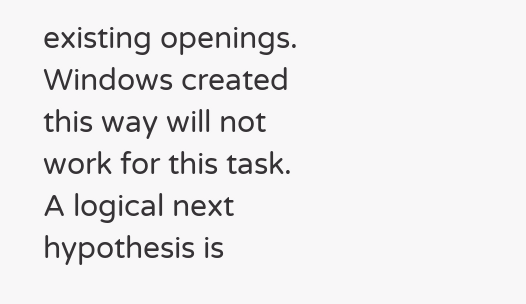existing openings. Windows created this way will not work for this task. A logical next hypothesis is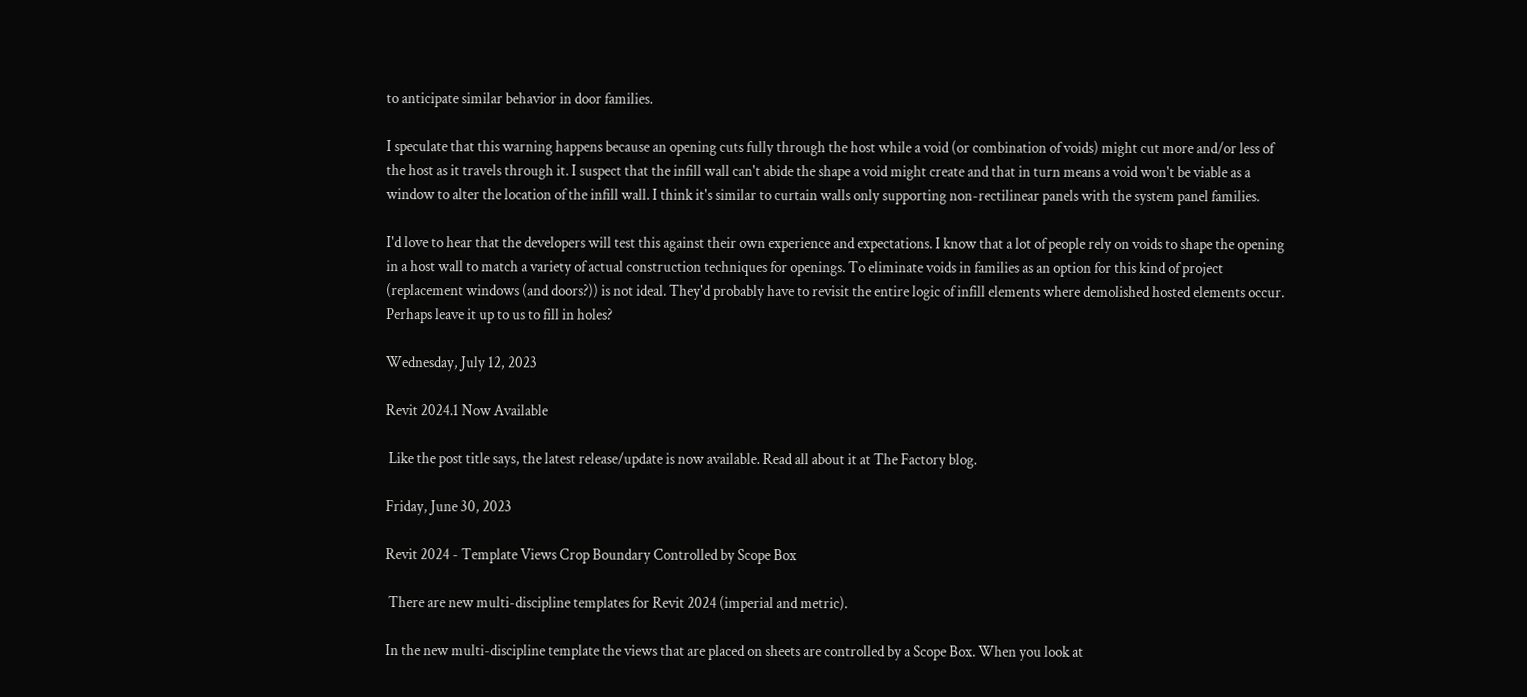to anticipate similar behavior in door families.

I speculate that this warning happens because an opening cuts fully through the host while a void (or combination of voids) might cut more and/or less of the host as it travels through it. I suspect that the infill wall can't abide the shape a void might create and that in turn means a void won't be viable as a window to alter the location of the infill wall. I think it's similar to curtain walls only supporting non-rectilinear panels with the system panel families.

I'd love to hear that the developers will test this against their own experience and expectations. I know that a lot of people rely on voids to shape the opening in a host wall to match a variety of actual construction techniques for openings. To eliminate voids in families as an option for this kind of project (replacement windows (and doors?)) is not ideal. They'd probably have to revisit the entire logic of infill elements where demolished hosted elements occur. Perhaps leave it up to us to fill in holes?

Wednesday, July 12, 2023

Revit 2024.1 Now Available

 Like the post title says, the latest release/update is now available. Read all about it at The Factory blog.

Friday, June 30, 2023

Revit 2024 - Template Views Crop Boundary Controlled by Scope Box

 There are new multi-discipline templates for Revit 2024 (imperial and metric).

In the new multi-discipline template the views that are placed on sheets are controlled by a Scope Box. When you look at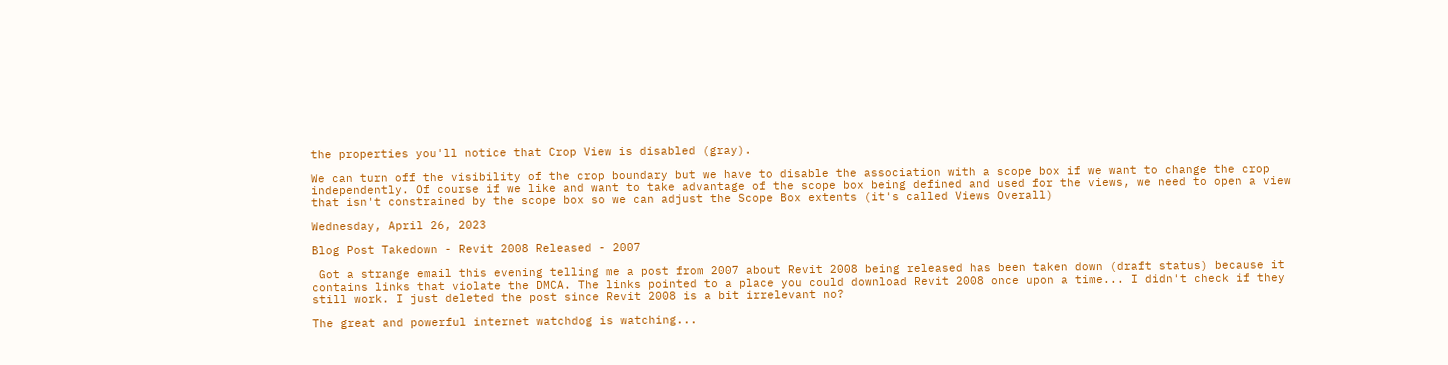the properties you'll notice that Crop View is disabled (gray).

We can turn off the visibility of the crop boundary but we have to disable the association with a scope box if we want to change the crop independently. Of course if we like and want to take advantage of the scope box being defined and used for the views, we need to open a view that isn't constrained by the scope box so we can adjust the Scope Box extents (it's called Views Overall)

Wednesday, April 26, 2023

Blog Post Takedown - Revit 2008 Released - 2007

 Got a strange email this evening telling me a post from 2007 about Revit 2008 being released has been taken down (draft status) because it contains links that violate the DMCA. The links pointed to a place you could download Revit 2008 once upon a time... I didn't check if they still work. I just deleted the post since Revit 2008 is a bit irrelevant no?

The great and powerful internet watchdog is watching...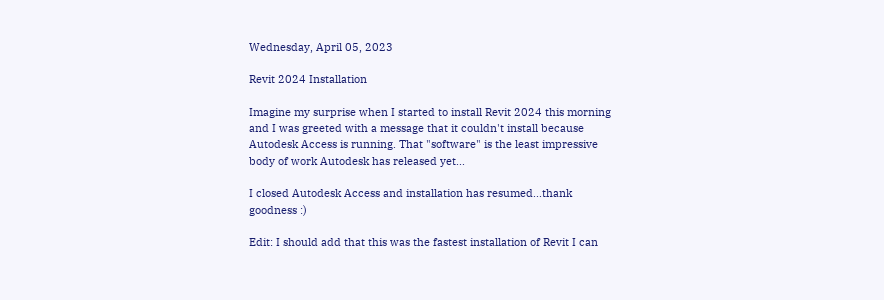Wednesday, April 05, 2023

Revit 2024 Installation

Imagine my surprise when I started to install Revit 2024 this morning and I was greeted with a message that it couldn't install because Autodesk Access is running. That "software" is the least impressive body of work Autodesk has released yet...

I closed Autodesk Access and installation has resumed...thank goodness :)

Edit: I should add that this was the fastest installation of Revit I can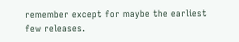remember except for maybe the earliest few releases.